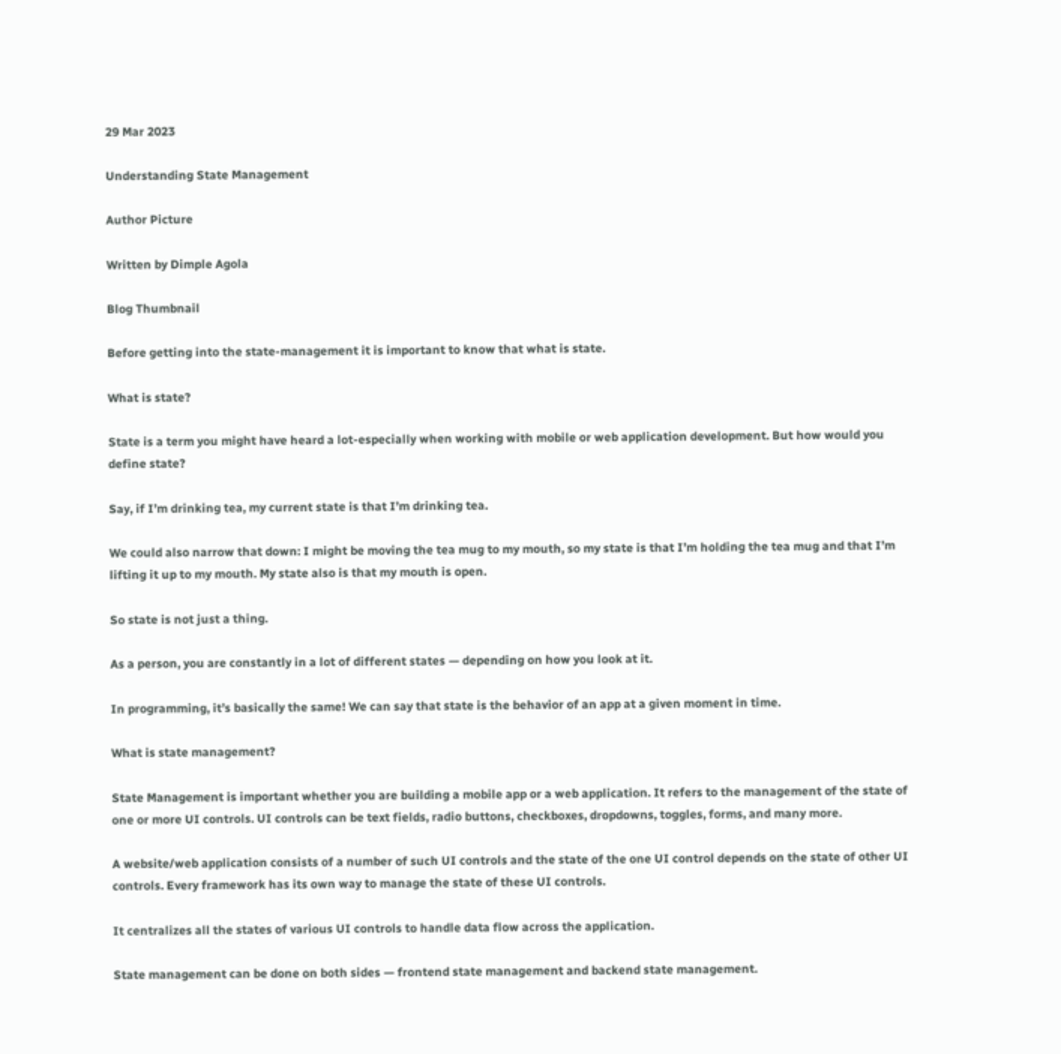29 Mar 2023

Understanding State Management

Author Picture

Written by Dimple Agola

Blog Thumbnail

Before getting into the state-management it is important to know that what is state.

What is state?

State is a term you might have heard a lot-especially when working with mobile or web application development. But how would you define state?

Say, if I’m drinking tea, my current state is that I’m drinking tea.

We could also narrow that down: I might be moving the tea mug to my mouth, so my state is that I’m holding the tea mug and that I’m lifting it up to my mouth. My state also is that my mouth is open.

So state is not just a thing.

As a person, you are constantly in a lot of different states — depending on how you look at it.

In programming, it’s basically the same! We can say that state is the behavior of an app at a given moment in time.

What is state management?

State Management is important whether you are building a mobile app or a web application. It refers to the management of the state of one or more UI controls. UI controls can be text fields, radio buttons, checkboxes, dropdowns, toggles, forms, and many more.

A website/web application consists of a number of such UI controls and the state of the one UI control depends on the state of other UI controls. Every framework has its own way to manage the state of these UI controls.

It centralizes all the states of various UI controls to handle data flow across the application.

State management can be done on both sides — frontend state management and backend state management.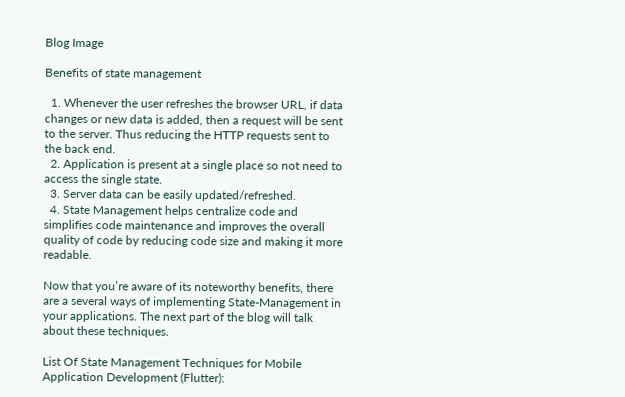Blog Image

Benefits of state management

  1. Whenever the user refreshes the browser URL, if data changes or new data is added, then a request will be sent to the server. Thus reducing the HTTP requests sent to the back end.
  2. Application is present at a single place so not need to access the single state.
  3. Server data can be easily updated/refreshed.
  4. State Management helps centralize code and simplifies code maintenance and improves the overall quality of code by reducing code size and making it more readable.

Now that you’re aware of its noteworthy benefits, there are a several ways of implementing State-Management in your applications. The next part of the blog will talk about these techniques.

List Of State Management Techniques for Mobile Application Development (Flutter):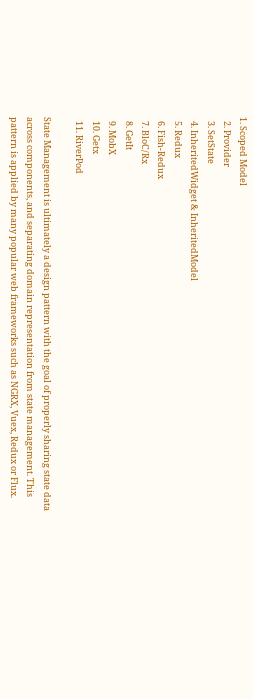1. Scoped Model
  2. Provider
  3. SetState
  4. InheritedWidget & InheritedModel
  5. Redux
  6. Fish-Redux
  7. BloC/Rx
  8. GetIt
  9. MobX
  10. Getx
  11. RiverPod

State Management is ultimately a design pattern with the goal of properly sharing state data across components, and separating domain representation from state management. This pattern is applied by many popular web frameworks such as NGRX, Vuex, Redux or Flux.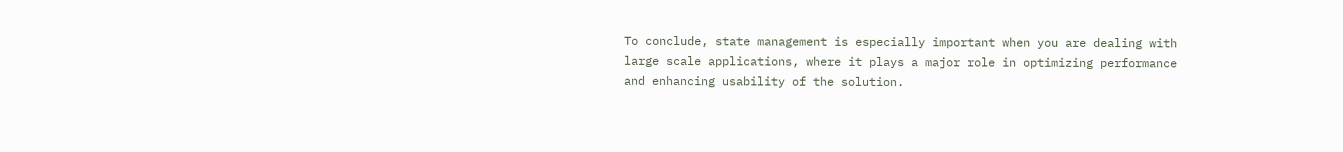To conclude, state management is especially important when you are dealing with large scale applications, where it plays a major role in optimizing performance and enhancing usability of the solution.